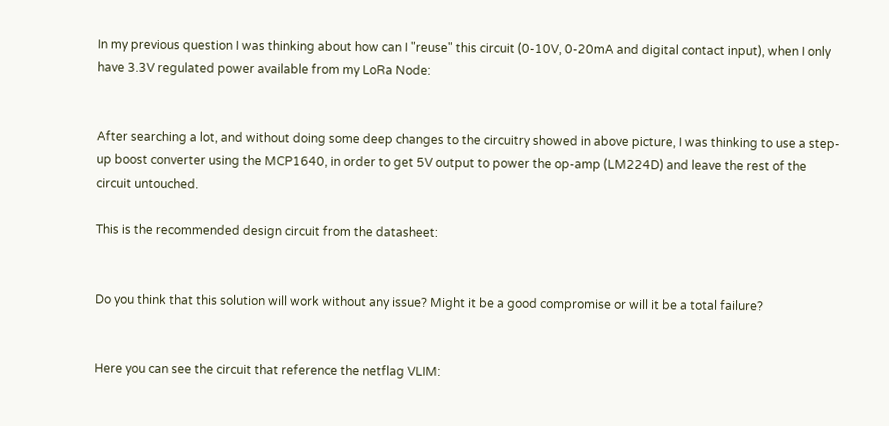In my previous question I was thinking about how can I "reuse" this circuit (0-10V, 0-20mA and digital contact input), when I only have 3.3V regulated power available from my LoRa Node:


After searching a lot, and without doing some deep changes to the circuitry showed in above picture, I was thinking to use a step-up boost converter using the MCP1640, in order to get 5V output to power the op-amp (LM224D) and leave the rest of the circuit untouched.

This is the recommended design circuit from the datasheet:


Do you think that this solution will work without any issue? Might it be a good compromise or will it be a total failure?


Here you can see the circuit that reference the netflag VLIM: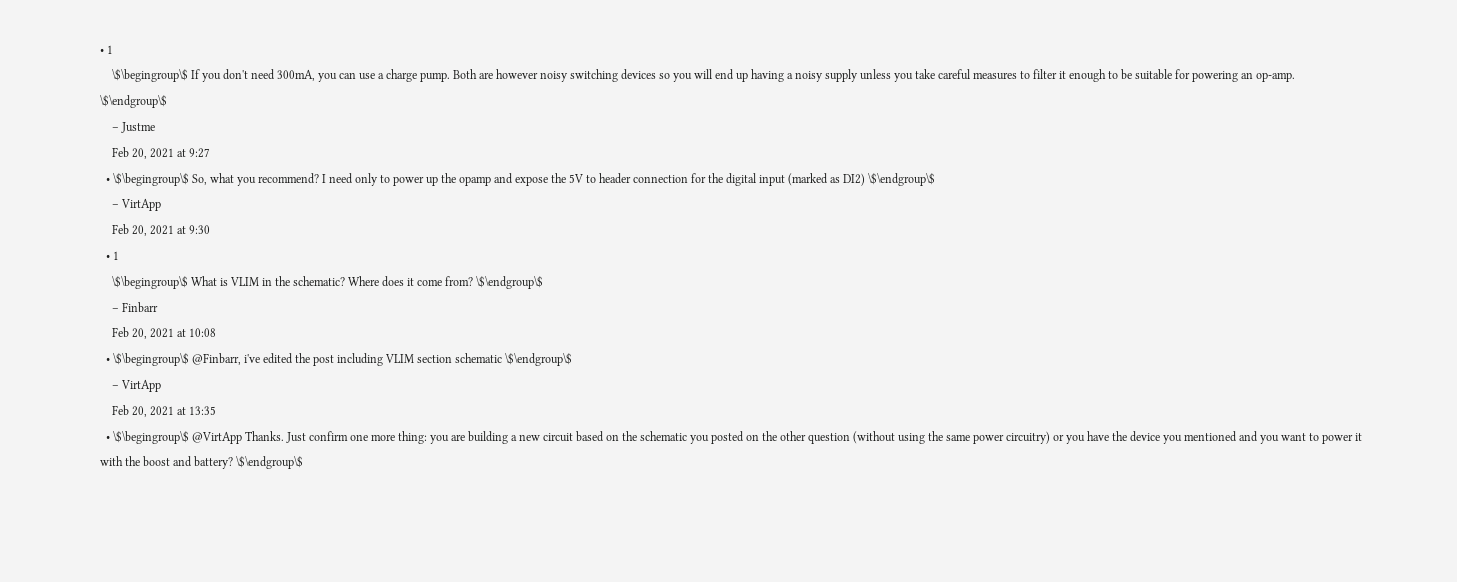• 1
    \$\begingroup\$ If you don't need 300mA, you can use a charge pump. Both are however noisy switching devices so you will end up having a noisy supply unless you take careful measures to filter it enough to be suitable for powering an op-amp. \$\endgroup\$
    – Justme
    Feb 20, 2021 at 9:27
  • \$\begingroup\$ So, what you recommend? I need only to power up the opamp and expose the 5V to header connection for the digital input (marked as DI2) \$\endgroup\$
    – VirtApp
    Feb 20, 2021 at 9:30
  • 1
    \$\begingroup\$ What is VLIM in the schematic? Where does it come from? \$\endgroup\$
    – Finbarr
    Feb 20, 2021 at 10:08
  • \$\begingroup\$ @Finbarr, i've edited the post including VLIM section schematic \$\endgroup\$
    – VirtApp
    Feb 20, 2021 at 13:35
  • \$\begingroup\$ @VirtApp Thanks. Just confirm one more thing: you are building a new circuit based on the schematic you posted on the other question (without using the same power circuitry) or you have the device you mentioned and you want to power it with the boost and battery? \$\endgroup\$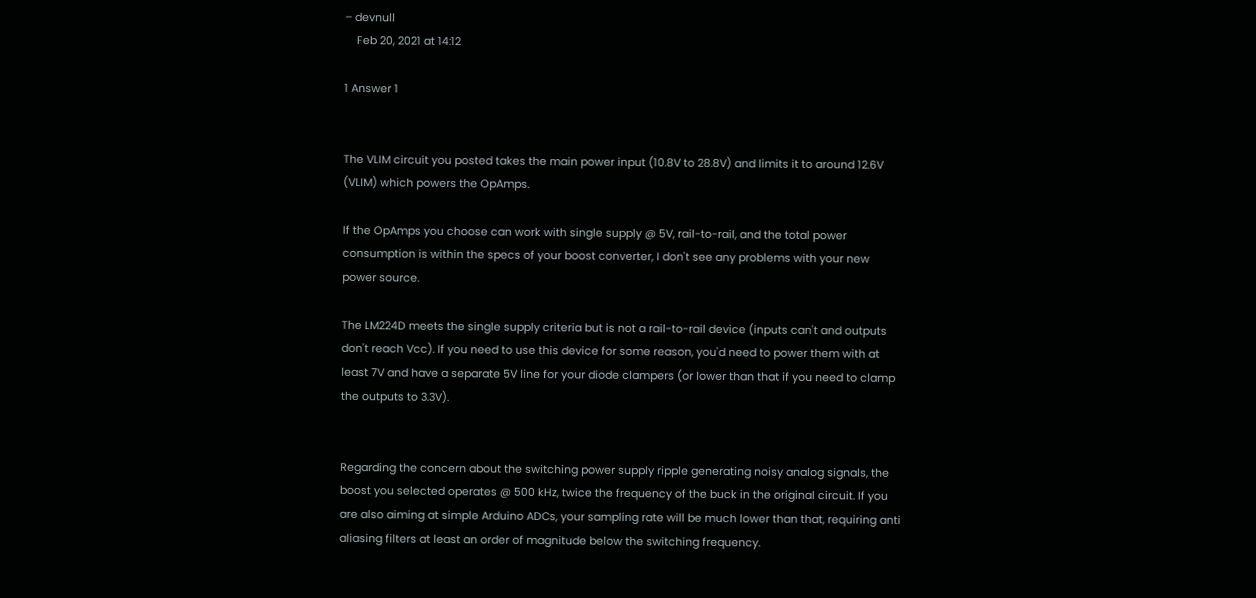– devnull
    Feb 20, 2021 at 14:12

1 Answer 1


The VLIM circuit you posted takes the main power input (10.8V to 28.8V) and limits it to around 12.6V (VLIM) which powers the OpAmps.

If the OpAmps you choose can work with single supply @ 5V, rail-to-rail, and the total power consumption is within the specs of your boost converter, I don't see any problems with your new power source.

The LM224D meets the single supply criteria but is not a rail-to-rail device (inputs can't and outputs don't reach Vcc). If you need to use this device for some reason, you'd need to power them with at least 7V and have a separate 5V line for your diode clampers (or lower than that if you need to clamp the outputs to 3.3V).


Regarding the concern about the switching power supply ripple generating noisy analog signals, the boost you selected operates @ 500 kHz, twice the frequency of the buck in the original circuit. If you are also aiming at simple Arduino ADCs, your sampling rate will be much lower than that, requiring anti aliasing filters at least an order of magnitude below the switching frequency.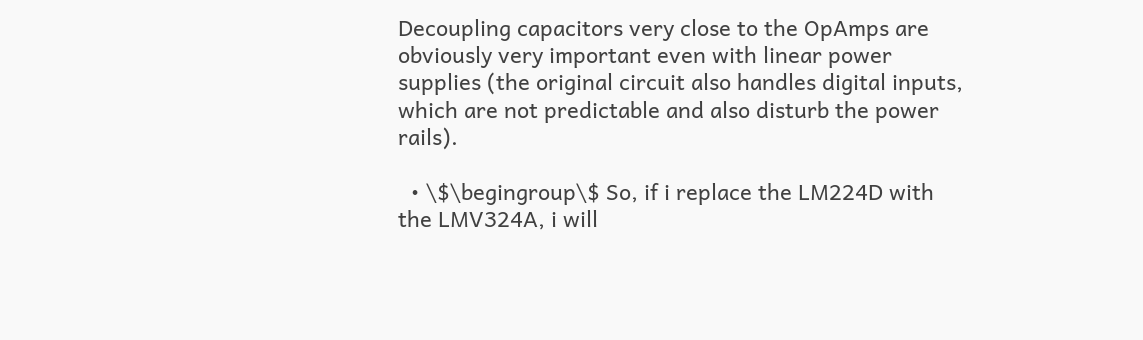Decoupling capacitors very close to the OpAmps are obviously very important even with linear power supplies (the original circuit also handles digital inputs, which are not predictable and also disturb the power rails).

  • \$\begingroup\$ So, if i replace the LM224D with the LMV324A, i will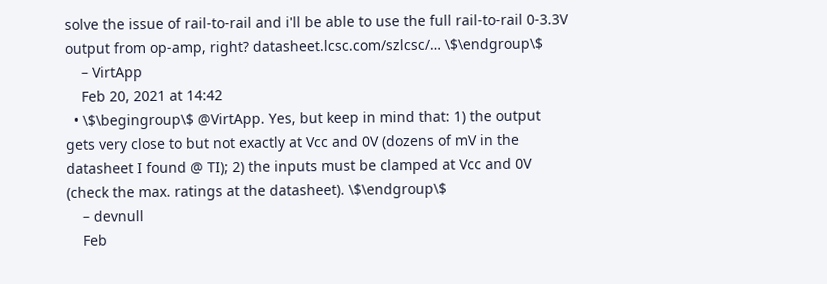solve the issue of rail-to-rail and i'll be able to use the full rail-to-rail 0-3.3V output from op-amp, right? datasheet.lcsc.com/szlcsc/… \$\endgroup\$
    – VirtApp
    Feb 20, 2021 at 14:42
  • \$\begingroup\$ @VirtApp. Yes, but keep in mind that: 1) the output gets very close to but not exactly at Vcc and 0V (dozens of mV in the datasheet I found @ TI); 2) the inputs must be clamped at Vcc and 0V (check the max. ratings at the datasheet). \$\endgroup\$
    – devnull
    Feb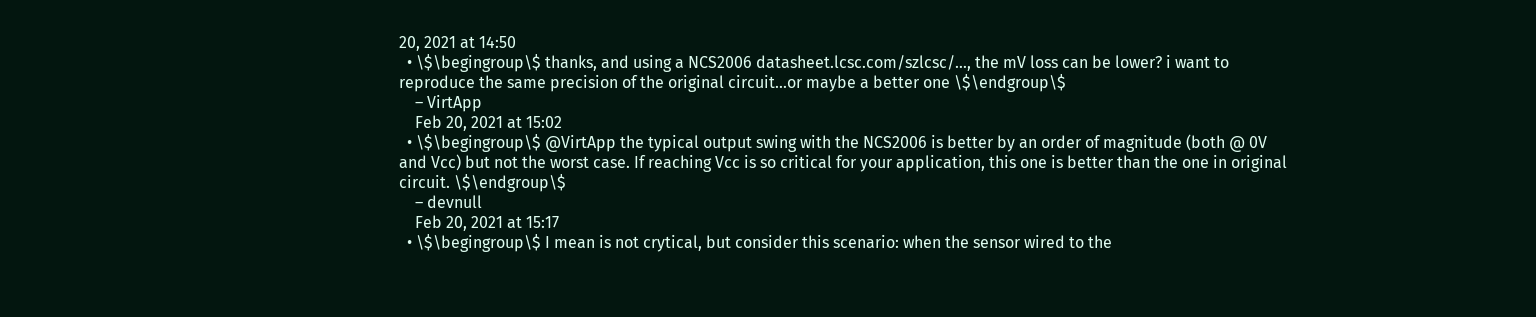20, 2021 at 14:50
  • \$\begingroup\$ thanks, and using a NCS2006 datasheet.lcsc.com/szlcsc/…, the mV loss can be lower? i want to reproduce the same precision of the original circuit...or maybe a better one \$\endgroup\$
    – VirtApp
    Feb 20, 2021 at 15:02
  • \$\begingroup\$ @VirtApp the typical output swing with the NCS2006 is better by an order of magnitude (both @ 0V and Vcc) but not the worst case. If reaching Vcc is so critical for your application, this one is better than the one in original circuit. \$\endgroup\$
    – devnull
    Feb 20, 2021 at 15:17
  • \$\begingroup\$ I mean is not crytical, but consider this scenario: when the sensor wired to the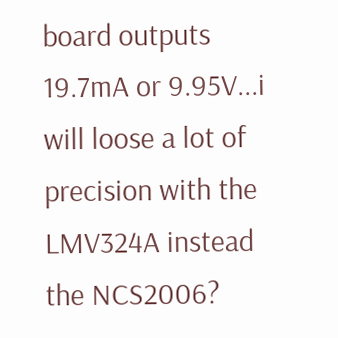board outputs 19.7mA or 9.95V...i will loose a lot of precision with the LMV324A instead the NCS2006?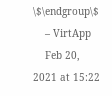\$\endgroup\$
    – VirtApp
    Feb 20, 2021 at 15:22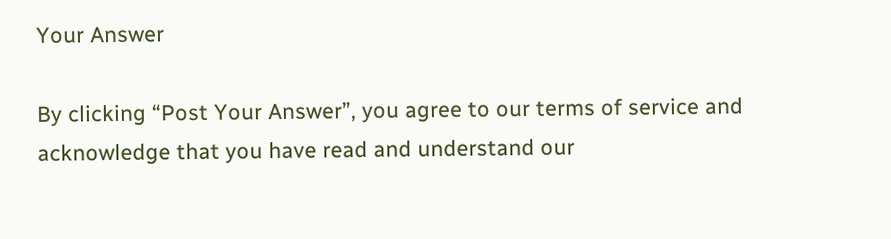Your Answer

By clicking “Post Your Answer”, you agree to our terms of service and acknowledge that you have read and understand our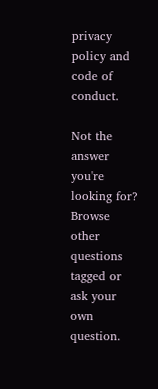privacy policy and code of conduct.

Not the answer you're looking for? Browse other questions tagged or ask your own question.